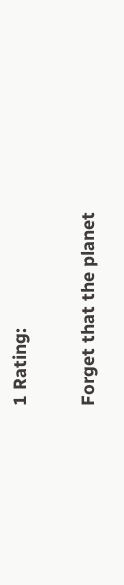1 Rating:

Forget that the planet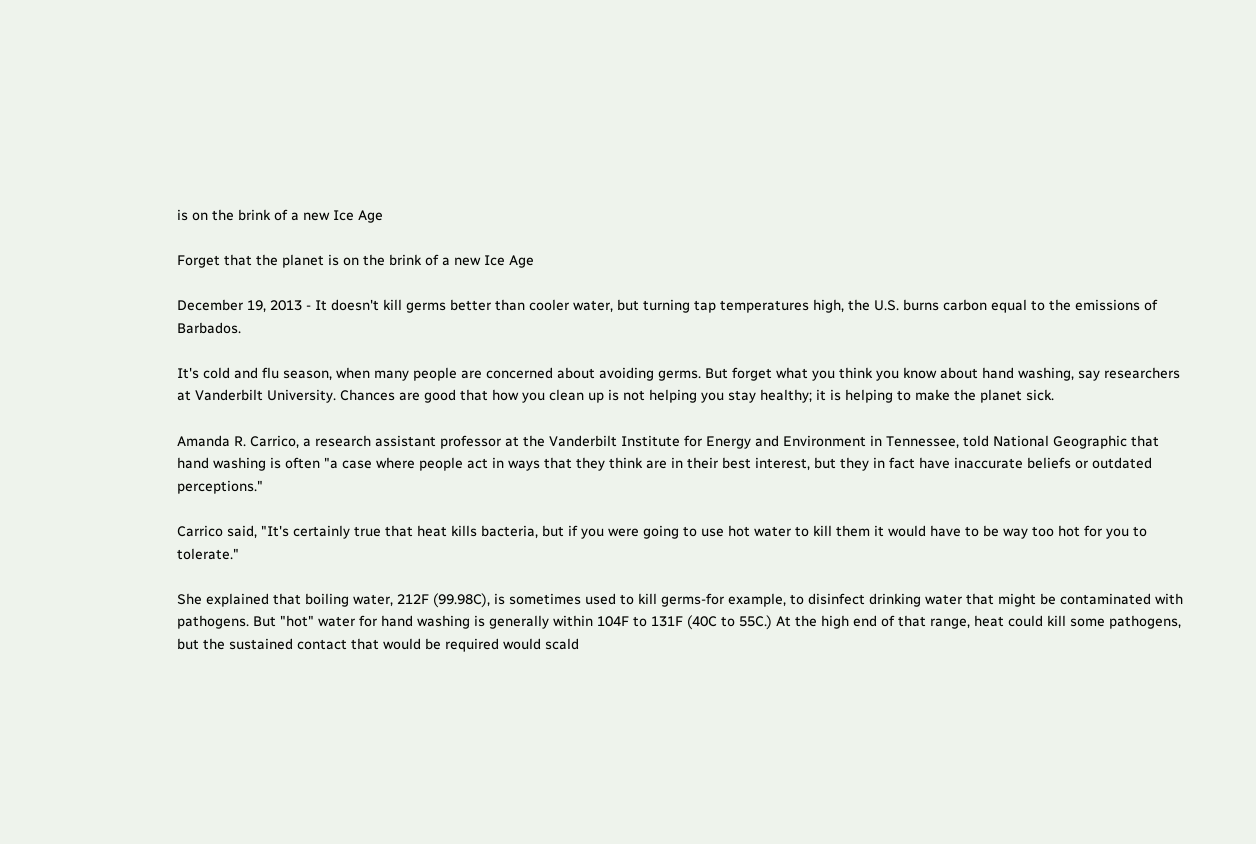is on the brink of a new Ice Age

Forget that the planet is on the brink of a new Ice Age

December 19, 2013 - It doesn't kill germs better than cooler water, but turning tap temperatures high, the U.S. burns carbon equal to the emissions of Barbados.

It's cold and flu season, when many people are concerned about avoiding germs. But forget what you think you know about hand washing, say researchers at Vanderbilt University. Chances are good that how you clean up is not helping you stay healthy; it is helping to make the planet sick.

Amanda R. Carrico, a research assistant professor at the Vanderbilt Institute for Energy and Environment in Tennessee, told National Geographic that hand washing is often "a case where people act in ways that they think are in their best interest, but they in fact have inaccurate beliefs or outdated perceptions."

Carrico said, "It's certainly true that heat kills bacteria, but if you were going to use hot water to kill them it would have to be way too hot for you to tolerate."

She explained that boiling water, 212F (99.98C), is sometimes used to kill germs-for example, to disinfect drinking water that might be contaminated with pathogens. But "hot" water for hand washing is generally within 104F to 131F (40C to 55C.) At the high end of that range, heat could kill some pathogens, but the sustained contact that would be required would scald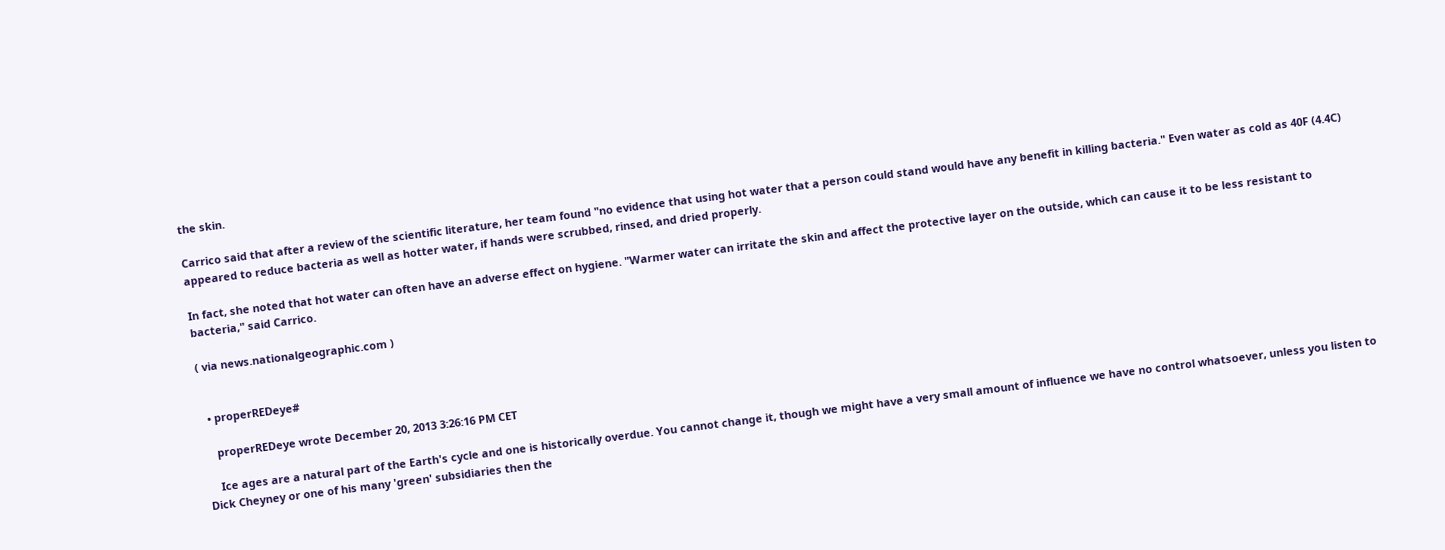the skin.

Carrico said that after a review of the scientific literature, her team found "no evidence that using hot water that a person could stand would have any benefit in killing bacteria." Even water as cold as 40F (4.4C) appeared to reduce bacteria as well as hotter water, if hands were scrubbed, rinsed, and dried properly.

In fact, she noted that hot water can often have an adverse effect on hygiene. "Warmer water can irritate the skin and affect the protective layer on the outside, which can cause it to be less resistant to bacteria," said Carrico.

( via news.nationalgeographic.com )


  • properREDeye#

    properREDeye wrote December 20, 2013 3:26:16 PM CET

    Ice ages are a natural part of the Earth's cycle and one is historically overdue. You cannot change it, though we might have a very small amount of influence we have no control whatsoever, unless you listen to Dick Cheyney or one of his many 'green' subsidiaries then the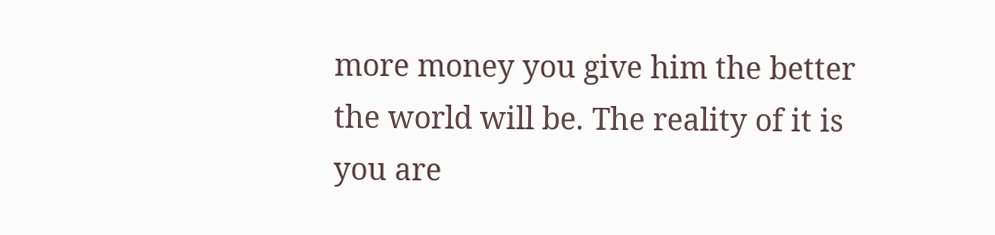more money you give him the better the world will be. The reality of it is you are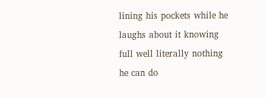lining his pockets while he laughs about it knowing full well literally nothing he can do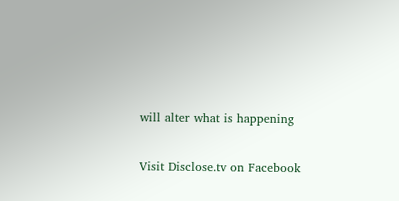will alter what is happening

Visit Disclose.tv on Facebook